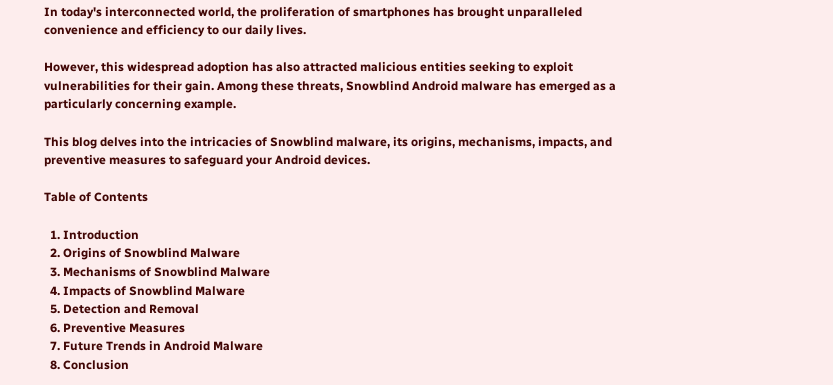In today's interconnected world, the proliferation of smartphones has brought unparalleled convenience and efficiency to our daily lives.

However, this widespread adoption has also attracted malicious entities seeking to exploit vulnerabilities for their gain. Among these threats, Snowblind Android malware has emerged as a particularly concerning example.

This blog delves into the intricacies of Snowblind malware, its origins, mechanisms, impacts, and preventive measures to safeguard your Android devices.

Table of Contents

  1. Introduction
  2. Origins of Snowblind Malware
  3. Mechanisms of Snowblind Malware
  4. Impacts of Snowblind Malware
  5. Detection and Removal
  6. Preventive Measures
  7. Future Trends in Android Malware
  8. Conclusion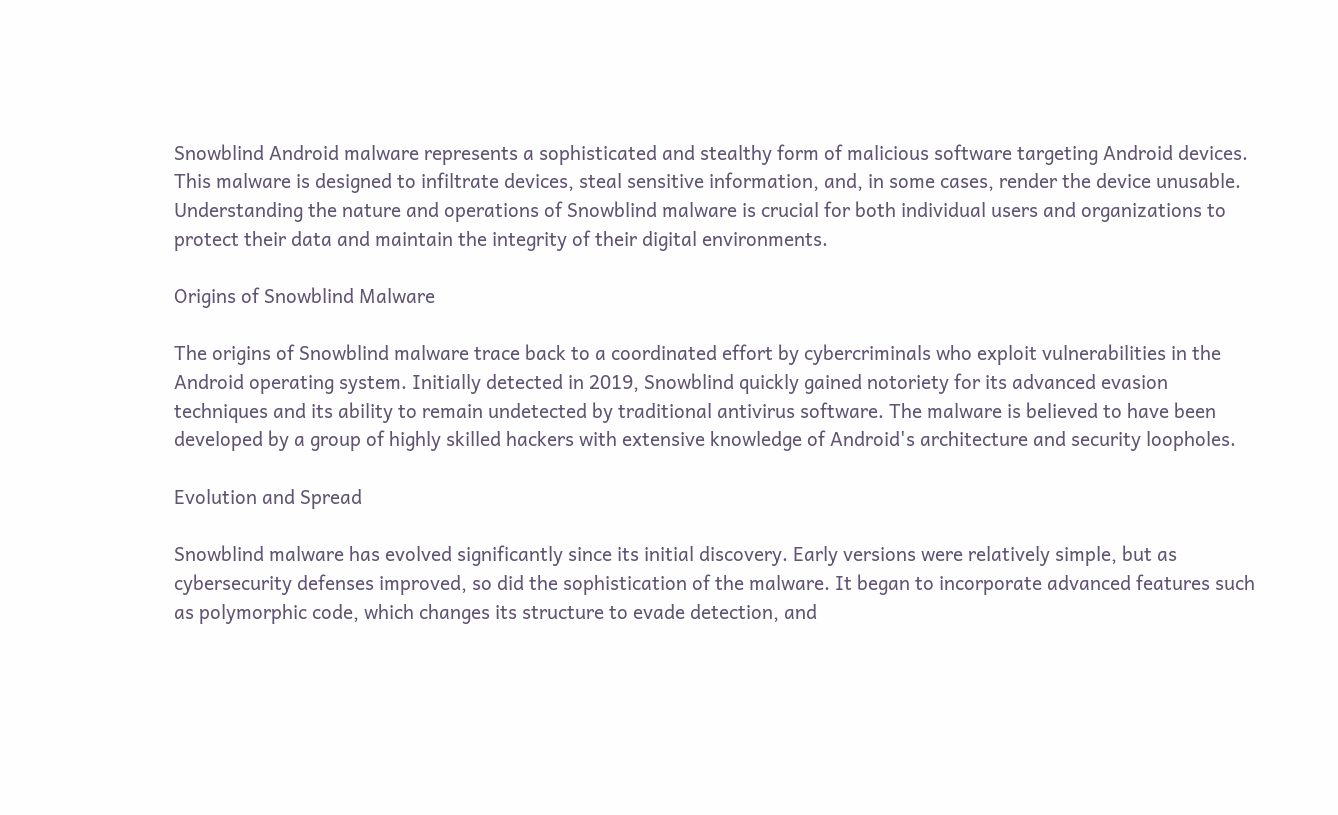Snowblind Android malware represents a sophisticated and stealthy form of malicious software targeting Android devices. This malware is designed to infiltrate devices, steal sensitive information, and, in some cases, render the device unusable. Understanding the nature and operations of Snowblind malware is crucial for both individual users and organizations to protect their data and maintain the integrity of their digital environments.

Origins of Snowblind Malware

The origins of Snowblind malware trace back to a coordinated effort by cybercriminals who exploit vulnerabilities in the Android operating system. Initially detected in 2019, Snowblind quickly gained notoriety for its advanced evasion techniques and its ability to remain undetected by traditional antivirus software. The malware is believed to have been developed by a group of highly skilled hackers with extensive knowledge of Android's architecture and security loopholes.

Evolution and Spread

Snowblind malware has evolved significantly since its initial discovery. Early versions were relatively simple, but as cybersecurity defenses improved, so did the sophistication of the malware. It began to incorporate advanced features such as polymorphic code, which changes its structure to evade detection, and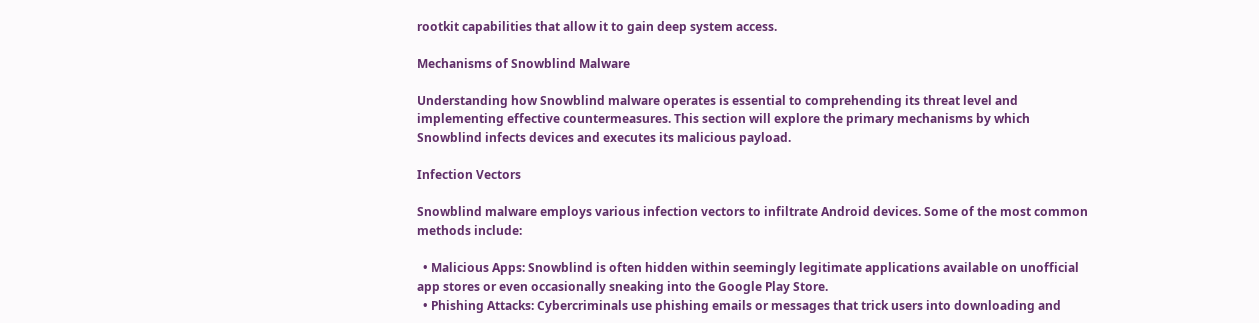rootkit capabilities that allow it to gain deep system access.

Mechanisms of Snowblind Malware

Understanding how Snowblind malware operates is essential to comprehending its threat level and implementing effective countermeasures. This section will explore the primary mechanisms by which Snowblind infects devices and executes its malicious payload.

Infection Vectors

Snowblind malware employs various infection vectors to infiltrate Android devices. Some of the most common methods include:

  • Malicious Apps: Snowblind is often hidden within seemingly legitimate applications available on unofficial app stores or even occasionally sneaking into the Google Play Store.
  • Phishing Attacks: Cybercriminals use phishing emails or messages that trick users into downloading and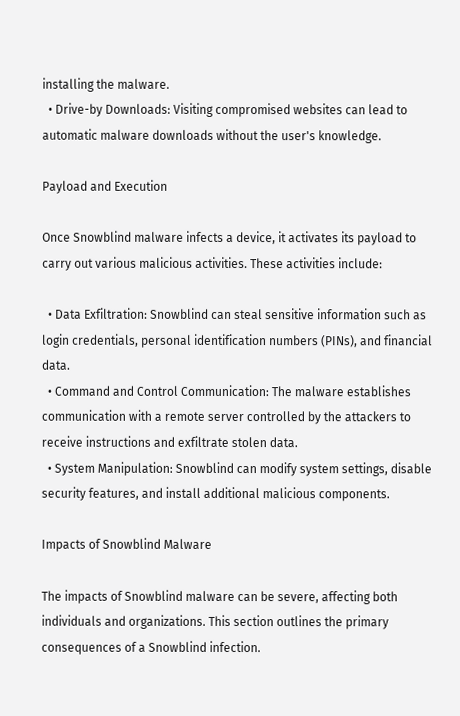installing the malware.
  • Drive-by Downloads: Visiting compromised websites can lead to automatic malware downloads without the user's knowledge.

Payload and Execution

Once Snowblind malware infects a device, it activates its payload to carry out various malicious activities. These activities include:

  • Data Exfiltration: Snowblind can steal sensitive information such as login credentials, personal identification numbers (PINs), and financial data.
  • Command and Control Communication: The malware establishes communication with a remote server controlled by the attackers to receive instructions and exfiltrate stolen data.
  • System Manipulation: Snowblind can modify system settings, disable security features, and install additional malicious components.

Impacts of Snowblind Malware

The impacts of Snowblind malware can be severe, affecting both individuals and organizations. This section outlines the primary consequences of a Snowblind infection.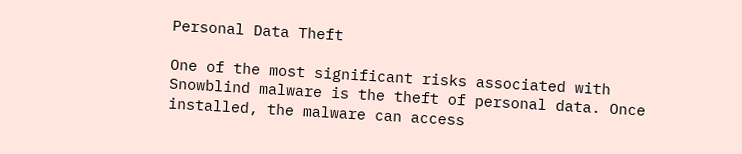Personal Data Theft

One of the most significant risks associated with Snowblind malware is the theft of personal data. Once installed, the malware can access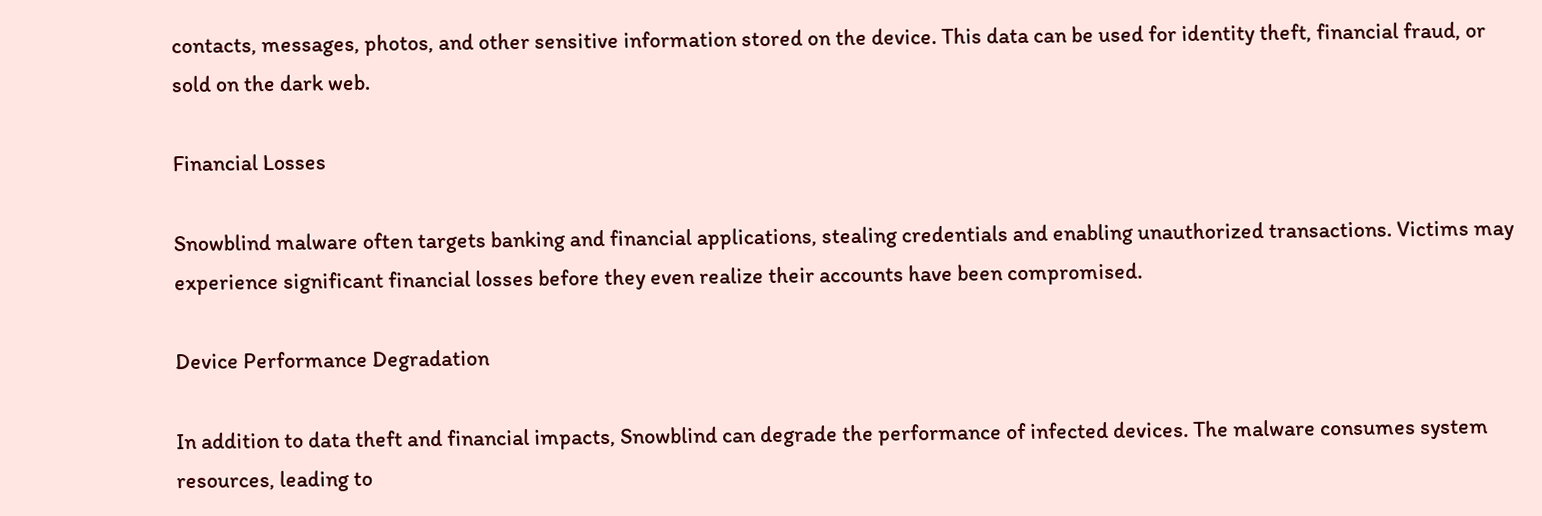contacts, messages, photos, and other sensitive information stored on the device. This data can be used for identity theft, financial fraud, or sold on the dark web.

Financial Losses

Snowblind malware often targets banking and financial applications, stealing credentials and enabling unauthorized transactions. Victims may experience significant financial losses before they even realize their accounts have been compromised.

Device Performance Degradation

In addition to data theft and financial impacts, Snowblind can degrade the performance of infected devices. The malware consumes system resources, leading to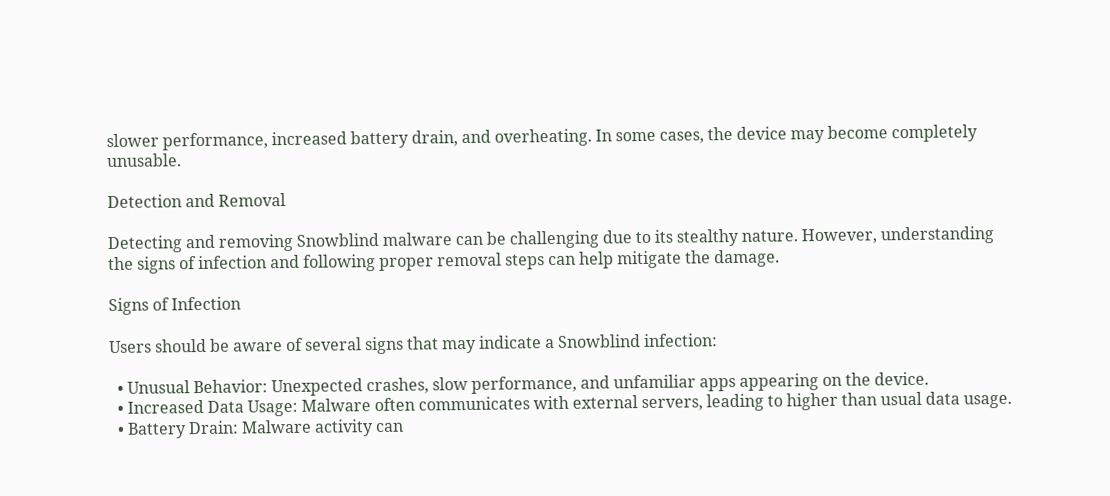slower performance, increased battery drain, and overheating. In some cases, the device may become completely unusable.

Detection and Removal

Detecting and removing Snowblind malware can be challenging due to its stealthy nature. However, understanding the signs of infection and following proper removal steps can help mitigate the damage.

Signs of Infection

Users should be aware of several signs that may indicate a Snowblind infection:

  • Unusual Behavior: Unexpected crashes, slow performance, and unfamiliar apps appearing on the device.
  • Increased Data Usage: Malware often communicates with external servers, leading to higher than usual data usage.
  • Battery Drain: Malware activity can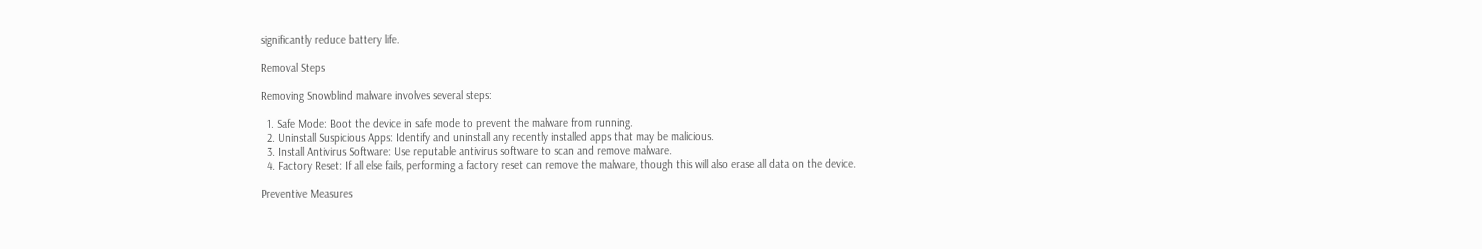significantly reduce battery life.

Removal Steps

Removing Snowblind malware involves several steps:

  1. Safe Mode: Boot the device in safe mode to prevent the malware from running.
  2. Uninstall Suspicious Apps: Identify and uninstall any recently installed apps that may be malicious.
  3. Install Antivirus Software: Use reputable antivirus software to scan and remove malware.
  4. Factory Reset: If all else fails, performing a factory reset can remove the malware, though this will also erase all data on the device.

Preventive Measures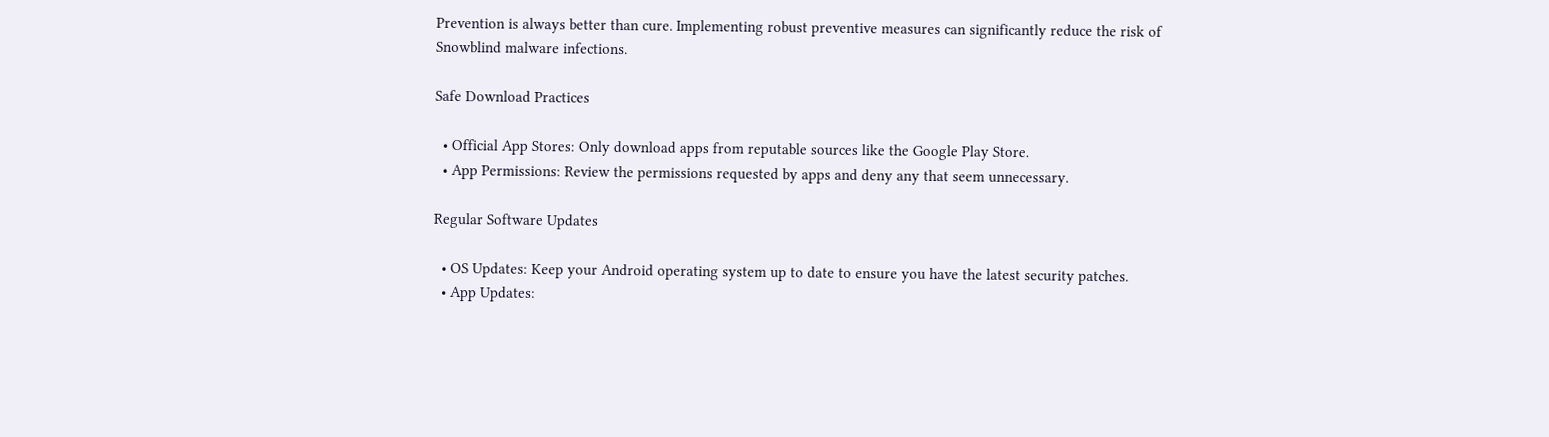Prevention is always better than cure. Implementing robust preventive measures can significantly reduce the risk of Snowblind malware infections.

Safe Download Practices

  • Official App Stores: Only download apps from reputable sources like the Google Play Store.
  • App Permissions: Review the permissions requested by apps and deny any that seem unnecessary.

Regular Software Updates

  • OS Updates: Keep your Android operating system up to date to ensure you have the latest security patches.
  • App Updates: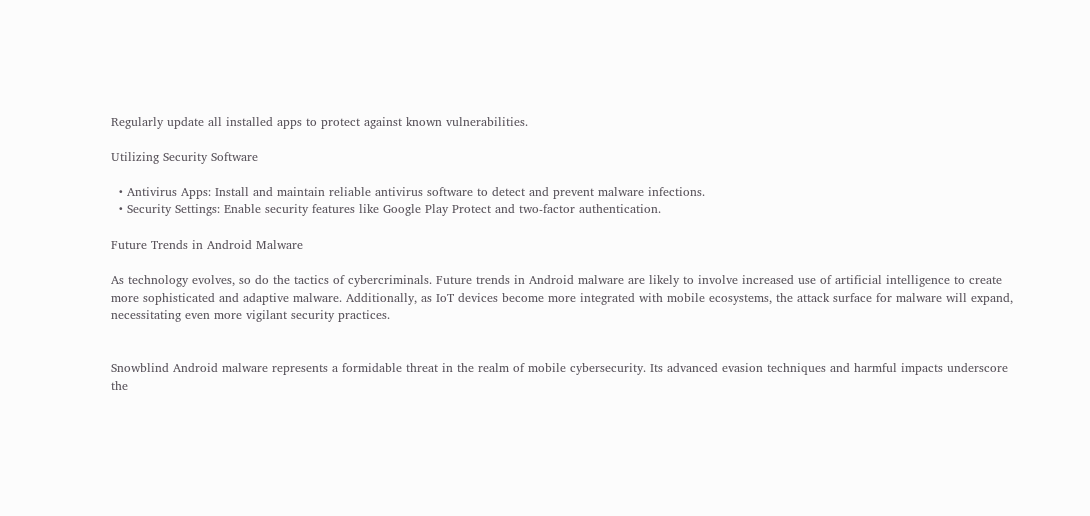Regularly update all installed apps to protect against known vulnerabilities.

Utilizing Security Software

  • Antivirus Apps: Install and maintain reliable antivirus software to detect and prevent malware infections.
  • Security Settings: Enable security features like Google Play Protect and two-factor authentication.

Future Trends in Android Malware

As technology evolves, so do the tactics of cybercriminals. Future trends in Android malware are likely to involve increased use of artificial intelligence to create more sophisticated and adaptive malware. Additionally, as IoT devices become more integrated with mobile ecosystems, the attack surface for malware will expand, necessitating even more vigilant security practices.


Snowblind Android malware represents a formidable threat in the realm of mobile cybersecurity. Its advanced evasion techniques and harmful impacts underscore the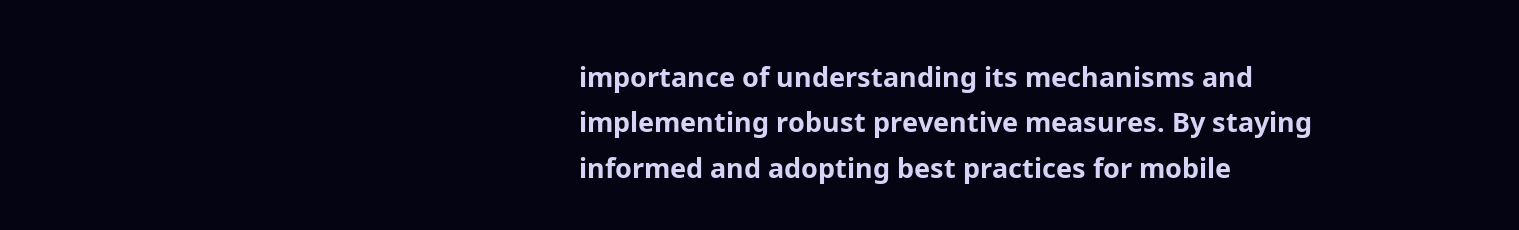importance of understanding its mechanisms and implementing robust preventive measures. By staying informed and adopting best practices for mobile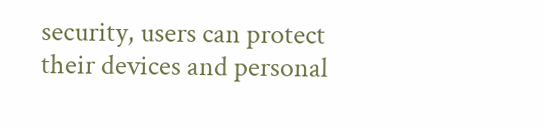security, users can protect their devices and personal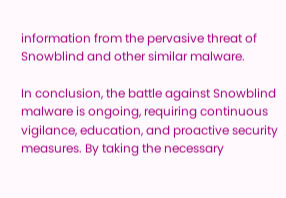information from the pervasive threat of Snowblind and other similar malware.

In conclusion, the battle against Snowblind malware is ongoing, requiring continuous vigilance, education, and proactive security measures. By taking the necessary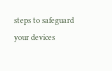steps to safeguard your devices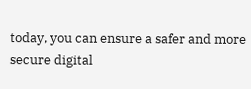today, you can ensure a safer and more secure digital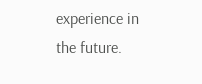experience in the future.